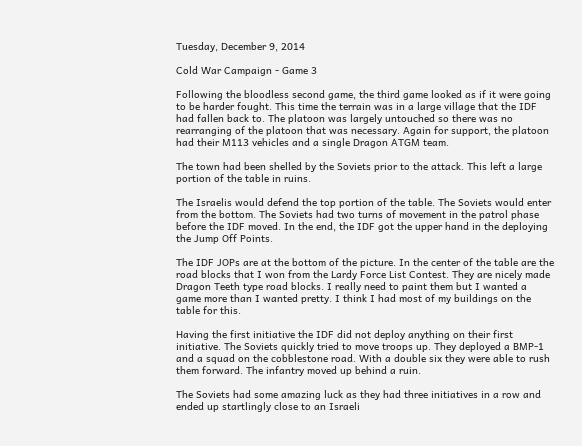Tuesday, December 9, 2014

Cold War Campaign - Game 3

Following the bloodless second game, the third game looked as if it were going to be harder fought. This time the terrain was in a large village that the IDF had fallen back to. The platoon was largely untouched so there was no rearranging of the platoon that was necessary. Again for support, the platoon had their M113 vehicles and a single Dragon ATGM team.

The town had been shelled by the Soviets prior to the attack. This left a large portion of the table in ruins.

The Israelis would defend the top portion of the table. The Soviets would enter from the bottom. The Soviets had two turns of movement in the patrol phase before the IDF moved. In the end, the IDF got the upper hand in the deploying the Jump Off Points.

The IDF JOPs are at the bottom of the picture. In the center of the table are the road blocks that I won from the Lardy Force List Contest. They are nicely made Dragon Teeth type road blocks. I really need to paint them but I wanted a game more than I wanted pretty. I think I had most of my buildings on the table for this.

Having the first initiative the IDF did not deploy anything on their first initiative. The Soviets quickly tried to move troops up. They deployed a BMP-1 and a squad on the cobblestone road. With a double six they were able to rush them forward. The infantry moved up behind a ruin.

The Soviets had some amazing luck as they had three initiatives in a row and ended up startlingly close to an Israeli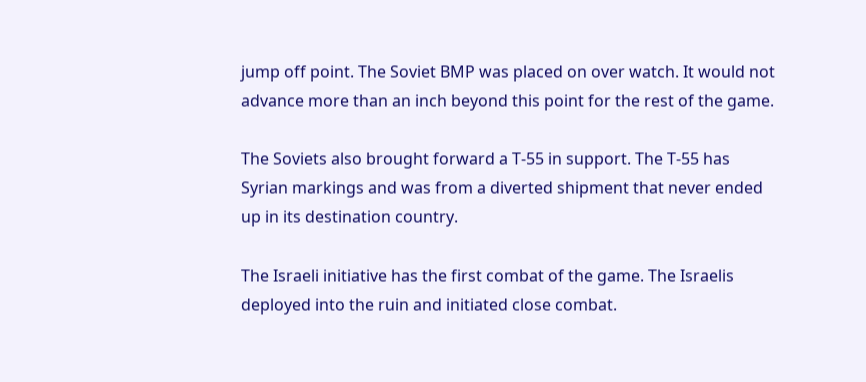jump off point. The Soviet BMP was placed on over watch. It would not advance more than an inch beyond this point for the rest of the game.

The Soviets also brought forward a T-55 in support. The T-55 has Syrian markings and was from a diverted shipment that never ended up in its destination country.

The Israeli initiative has the first combat of the game. The Israelis deployed into the ruin and initiated close combat.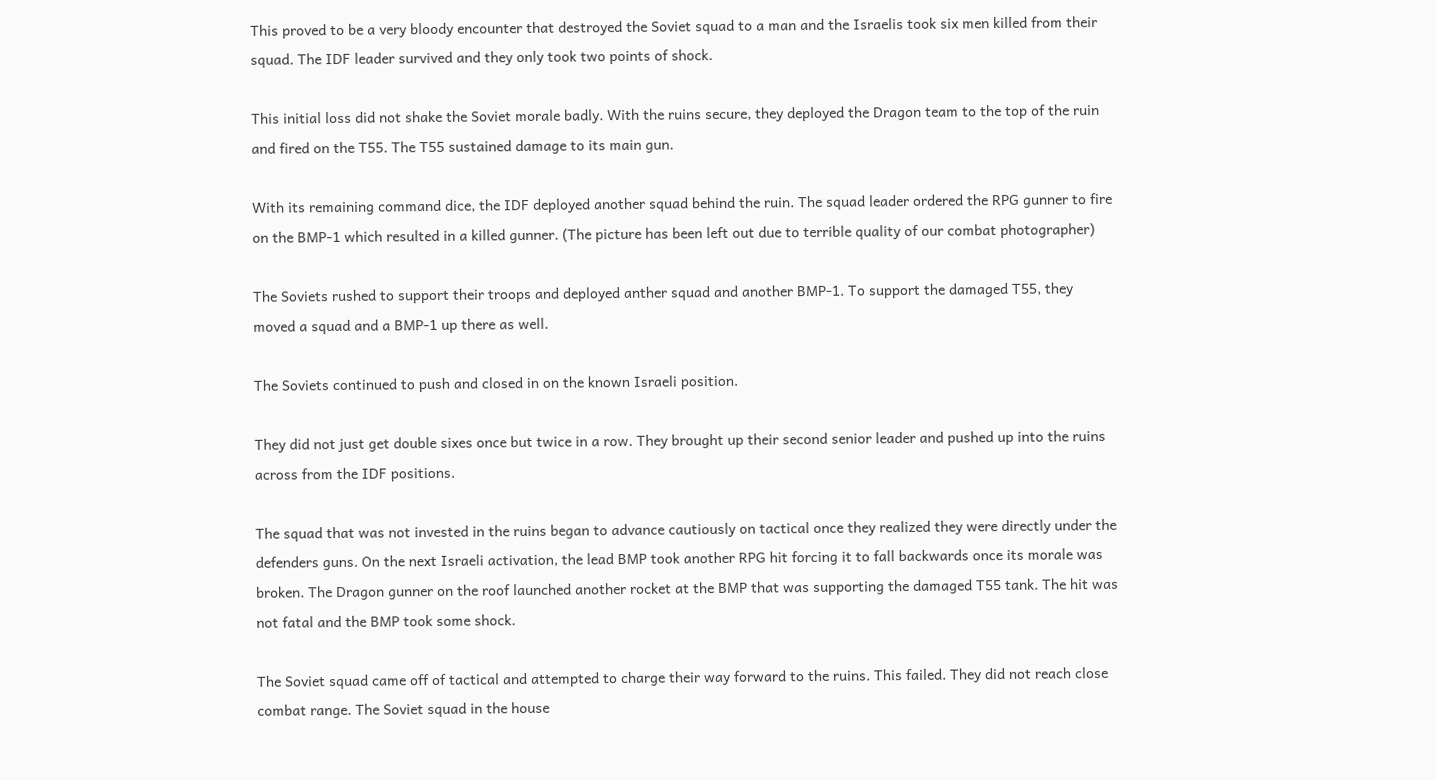This proved to be a very bloody encounter that destroyed the Soviet squad to a man and the Israelis took six men killed from their squad. The IDF leader survived and they only took two points of shock.

This initial loss did not shake the Soviet morale badly. With the ruins secure, they deployed the Dragon team to the top of the ruin and fired on the T55. The T55 sustained damage to its main gun.

With its remaining command dice, the IDF deployed another squad behind the ruin. The squad leader ordered the RPG gunner to fire on the BMP-1 which resulted in a killed gunner. (The picture has been left out due to terrible quality of our combat photographer)

The Soviets rushed to support their troops and deployed anther squad and another BMP-1. To support the damaged T55, they moved a squad and a BMP-1 up there as well.

The Soviets continued to push and closed in on the known Israeli position.

They did not just get double sixes once but twice in a row. They brought up their second senior leader and pushed up into the ruins across from the IDF positions.

The squad that was not invested in the ruins began to advance cautiously on tactical once they realized they were directly under the defenders guns. On the next Israeli activation, the lead BMP took another RPG hit forcing it to fall backwards once its morale was broken. The Dragon gunner on the roof launched another rocket at the BMP that was supporting the damaged T55 tank. The hit was not fatal and the BMP took some shock.

The Soviet squad came off of tactical and attempted to charge their way forward to the ruins. This failed. They did not reach close combat range. The Soviet squad in the house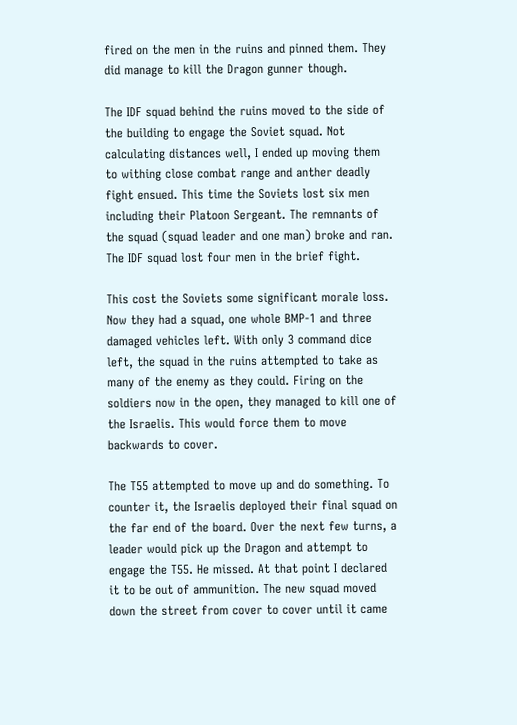fired on the men in the ruins and pinned them. They did manage to kill the Dragon gunner though.

The IDF squad behind the ruins moved to the side of the building to engage the Soviet squad. Not calculating distances well, I ended up moving them to withing close combat range and anther deadly fight ensued. This time the Soviets lost six men including their Platoon Sergeant. The remnants of the squad (squad leader and one man) broke and ran. The IDF squad lost four men in the brief fight.

This cost the Soviets some significant morale loss. Now they had a squad, one whole BMP-1 and three damaged vehicles left. With only 3 command dice left, the squad in the ruins attempted to take as many of the enemy as they could. Firing on the soldiers now in the open, they managed to kill one of the Israelis. This would force them to move backwards to cover.

The T55 attempted to move up and do something. To counter it, the Israelis deployed their final squad on the far end of the board. Over the next few turns, a leader would pick up the Dragon and attempt to engage the T55. He missed. At that point I declared it to be out of ammunition. The new squad moved down the street from cover to cover until it came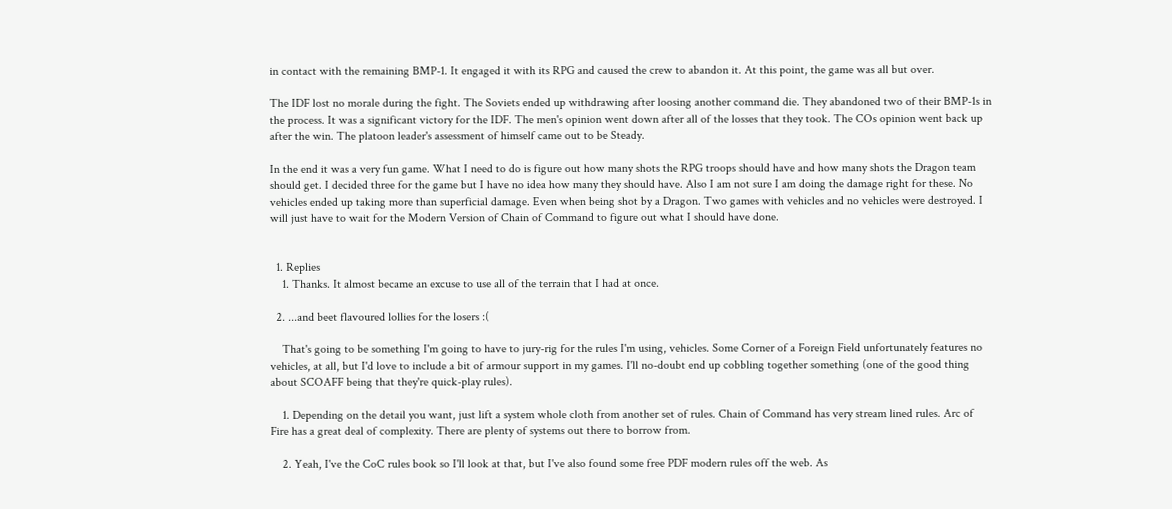in contact with the remaining BMP-1. It engaged it with its RPG and caused the crew to abandon it. At this point, the game was all but over.

The IDF lost no morale during the fight. The Soviets ended up withdrawing after loosing another command die. They abandoned two of their BMP-1s in the process. It was a significant victory for the IDF. The men's opinion went down after all of the losses that they took. The COs opinion went back up after the win. The platoon leader's assessment of himself came out to be Steady.

In the end it was a very fun game. What I need to do is figure out how many shots the RPG troops should have and how many shots the Dragon team should get. I decided three for the game but I have no idea how many they should have. Also I am not sure I am doing the damage right for these. No vehicles ended up taking more than superficial damage. Even when being shot by a Dragon. Two games with vehicles and no vehicles were destroyed. I will just have to wait for the Modern Version of Chain of Command to figure out what I should have done.


  1. Replies
    1. Thanks. It almost became an excuse to use all of the terrain that I had at once.

  2. ...and beet flavoured lollies for the losers :(

    That's going to be something I'm going to have to jury-rig for the rules I'm using, vehicles. Some Corner of a Foreign Field unfortunately features no vehicles, at all, but I'd love to include a bit of armour support in my games. I'll no-doubt end up cobbling together something (one of the good thing about SCOAFF being that they're quick-play rules).

    1. Depending on the detail you want, just lift a system whole cloth from another set of rules. Chain of Command has very stream lined rules. Arc of Fire has a great deal of complexity. There are plenty of systems out there to borrow from.

    2. Yeah, I've the CoC rules book so I'll look at that, but I've also found some free PDF modern rules off the web. As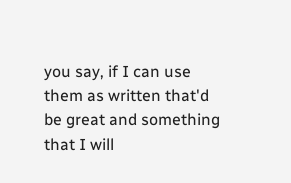you say, if I can use them as written that'd be great and something that I will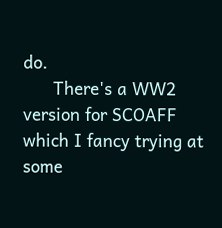do.
      There's a WW2 version for SCOAFF which I fancy trying at some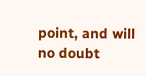point, and will no doubt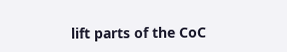lift parts of the CoC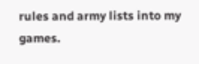rules and army lists into my games.